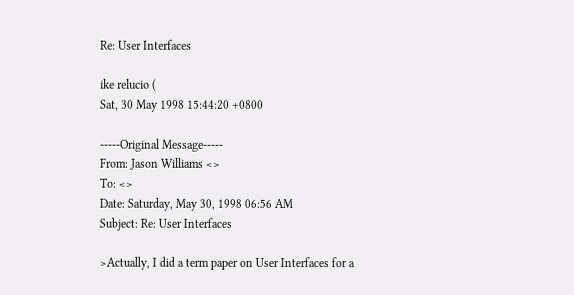Re: User Interfaces

ike relucio (
Sat, 30 May 1998 15:44:20 +0800

-----Original Message-----
From: Jason Williams <>
To: <>
Date: Saturday, May 30, 1998 06:56 AM
Subject: Re: User Interfaces

>Actually, I did a term paper on User Interfaces for a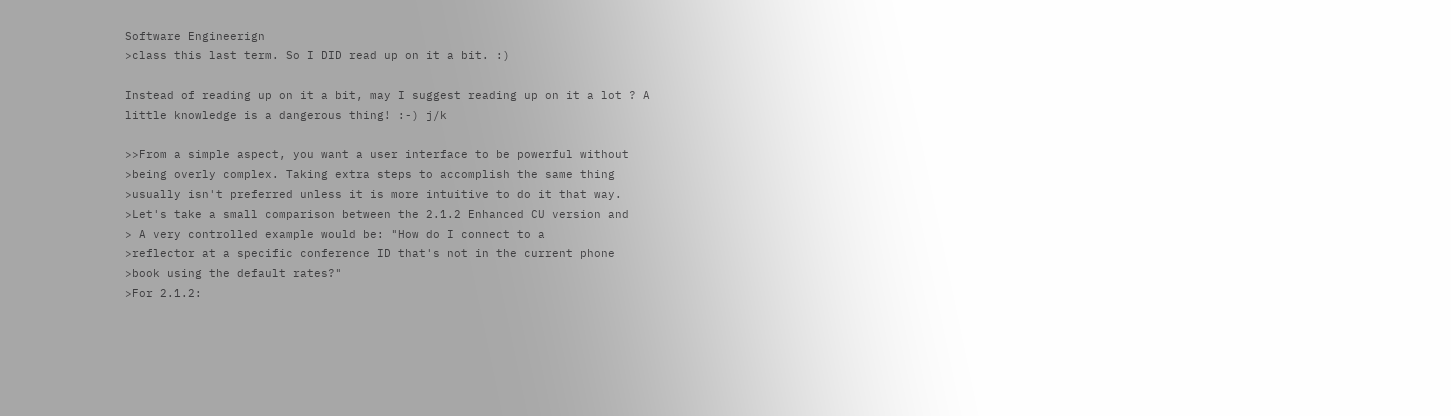Software Engineerign
>class this last term. So I DID read up on it a bit. :)

Instead of reading up on it a bit, may I suggest reading up on it a lot ? A
little knowledge is a dangerous thing! :-) j/k

>>From a simple aspect, you want a user interface to be powerful without
>being overly complex. Taking extra steps to accomplish the same thing
>usually isn't preferred unless it is more intuitive to do it that way.
>Let's take a small comparison between the 2.1.2 Enhanced CU version and
> A very controlled example would be: "How do I connect to a
>reflector at a specific conference ID that's not in the current phone
>book using the default rates?"
>For 2.1.2: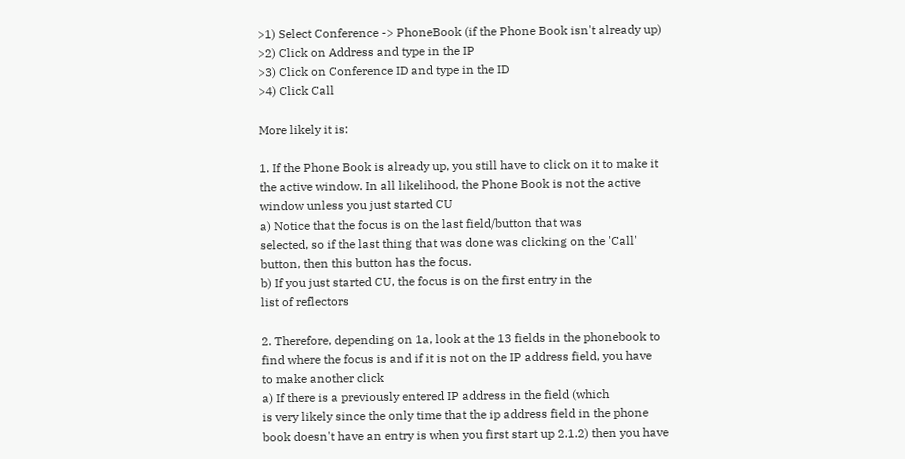>1) Select Conference -> PhoneBook (if the Phone Book isn't already up)
>2) Click on Address and type in the IP
>3) Click on Conference ID and type in the ID
>4) Click Call

More likely it is:

1. If the Phone Book is already up, you still have to click on it to make it
the active window. In all likelihood, the Phone Book is not the active
window unless you just started CU
a) Notice that the focus is on the last field/button that was
selected, so if the last thing that was done was clicking on the 'Call'
button, then this button has the focus.
b) If you just started CU, the focus is on the first entry in the
list of reflectors

2. Therefore, depending on 1a, look at the 13 fields in the phonebook to
find where the focus is and if it is not on the IP address field, you have
to make another click
a) If there is a previously entered IP address in the field (which
is very likely since the only time that the ip address field in the phone
book doesn't have an entry is when you first start up 2.1.2) then you have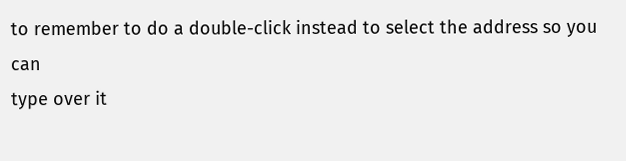to remember to do a double-click instead to select the address so you can
type over it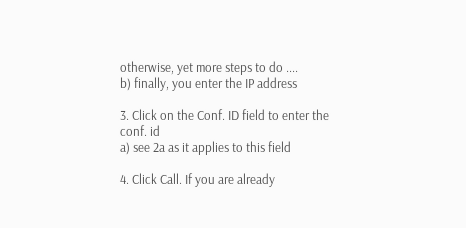otherwise, yet more steps to do ....
b) finally, you enter the IP address

3. Click on the Conf. ID field to enter the conf. id
a) see 2a as it applies to this field

4. Click Call. If you are already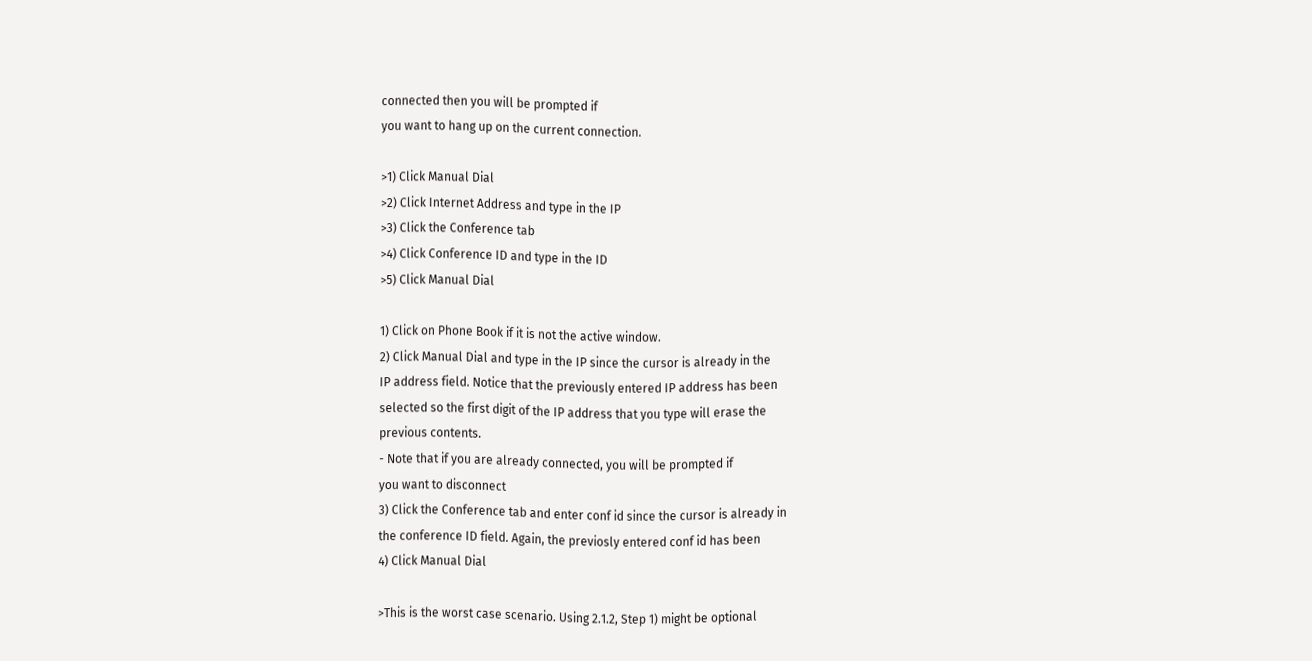connected then you will be prompted if
you want to hang up on the current connection.

>1) Click Manual Dial
>2) Click Internet Address and type in the IP
>3) Click the Conference tab
>4) Click Conference ID and type in the ID
>5) Click Manual Dial

1) Click on Phone Book if it is not the active window.
2) Click Manual Dial and type in the IP since the cursor is already in the
IP address field. Notice that the previously entered IP address has been
selected so the first digit of the IP address that you type will erase the
previous contents.
- Note that if you are already connected, you will be prompted if
you want to disconnect
3) Click the Conference tab and enter conf id since the cursor is already in
the conference ID field. Again, the previosly entered conf id has been
4) Click Manual Dial

>This is the worst case scenario. Using 2.1.2, Step 1) might be optional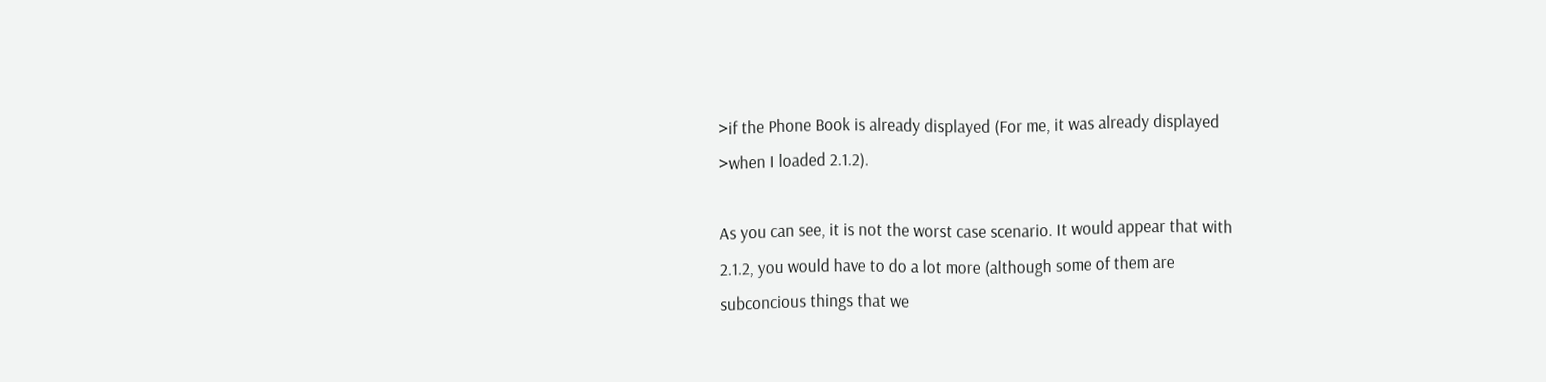>if the Phone Book is already displayed (For me, it was already displayed
>when I loaded 2.1.2).

As you can see, it is not the worst case scenario. It would appear that with
2.1.2, you would have to do a lot more (although some of them are
subconcious things that we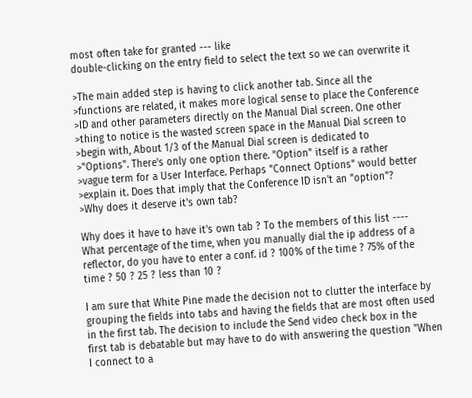most often take for granted --- like
double-clicking on the entry field to select the text so we can overwrite it

>The main added step is having to click another tab. Since all the
>functions are related, it makes more logical sense to place the Conference
>ID and other parameters directly on the Manual Dial screen. One other
>thing to notice is the wasted screen space in the Manual Dial screen to
>begin with, About 1/3 of the Manual Dial screen is dedicated to
>"Options". There's only one option there. "Option" itself is a rather
>vague term for a User Interface. Perhaps "Connect Options" would better
>explain it. Does that imply that the Conference ID isn't an "option"?
>Why does it deserve it's own tab?

Why does it have to have it's own tab ? To the members of this list ----
What percentage of the time, when you manually dial the ip address of a
reflector, do you have to enter a conf. id ? 100% of the time ? 75% of the
time ? 50 ? 25 ? less than 10 ?

I am sure that White Pine made the decision not to clutter the interface by
grouping the fields into tabs and having the fields that are most often used
in the first tab. The decision to include the Send video check box in the
first tab is debatable but may have to do with answering the question "When
I connect to a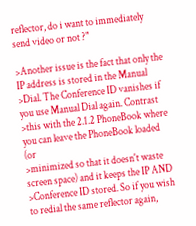reflector, do i want to immediately send video or not ?"

>Another issue is the fact that only the IP address is stored in the Manual
>Dial. The Conference ID vanishes if you use Manual Dial again. Contrast
>this with the 2.1.2 PhoneBook where you can leave the PhoneBook loaded (or
>minimized so that it doesn't waste screen space) and it keeps the IP AND
>Conference ID stored. So if you wish to redial the same reflector again,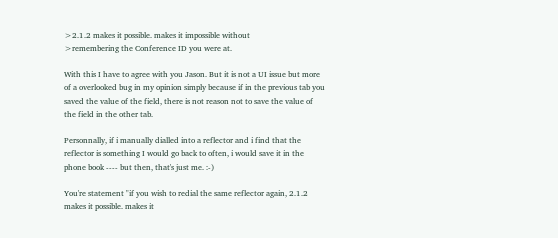>2.1.2 makes it possible. makes it impossible without
>remembering the Conference ID you were at.

With this I have to agree with you Jason. But it is not a UI issue but more
of a overlooked bug in my opinion simply because if in the previous tab you
saved the value of the field, there is not reason not to save the value of
the field in the other tab.

Personnally, if i manually dialled into a reflector and i find that the
reflector is something I would go back to often, i would save it in the
phone book ---- but then, that's just me. :-)

You're statement "if you wish to redial the same reflector again, 2.1.2
makes it possible. makes it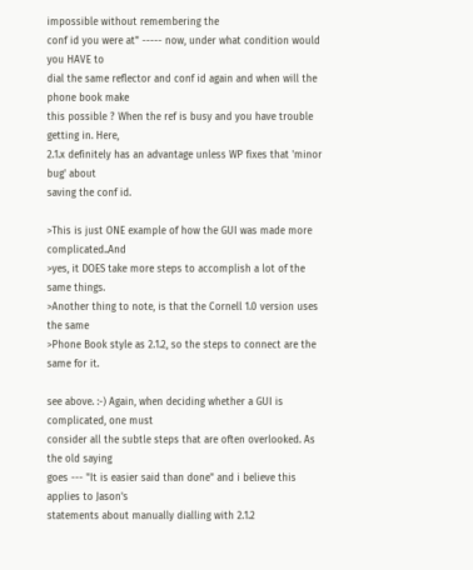impossible without remembering the
conf id you were at" ----- now, under what condition would you HAVE to
dial the same reflector and conf id again and when will the phone book make
this possible ? When the ref is busy and you have trouble getting in. Here,
2.1.x definitely has an advantage unless WP fixes that 'minor bug' about
saving the conf id.

>This is just ONE example of how the GUI was made more complicated..And
>yes, it DOES take more steps to accomplish a lot of the same things.
>Another thing to note, is that the Cornell 1.0 version uses the same
>Phone Book style as 2.1.2, so the steps to connect are the same for it.

see above. :-) Again, when deciding whether a GUI is complicated, one must
consider all the subtle steps that are often overlooked. As the old saying
goes --- "It is easier said than done" and i believe this applies to Jason's
statements about manually dialling with 2.1.2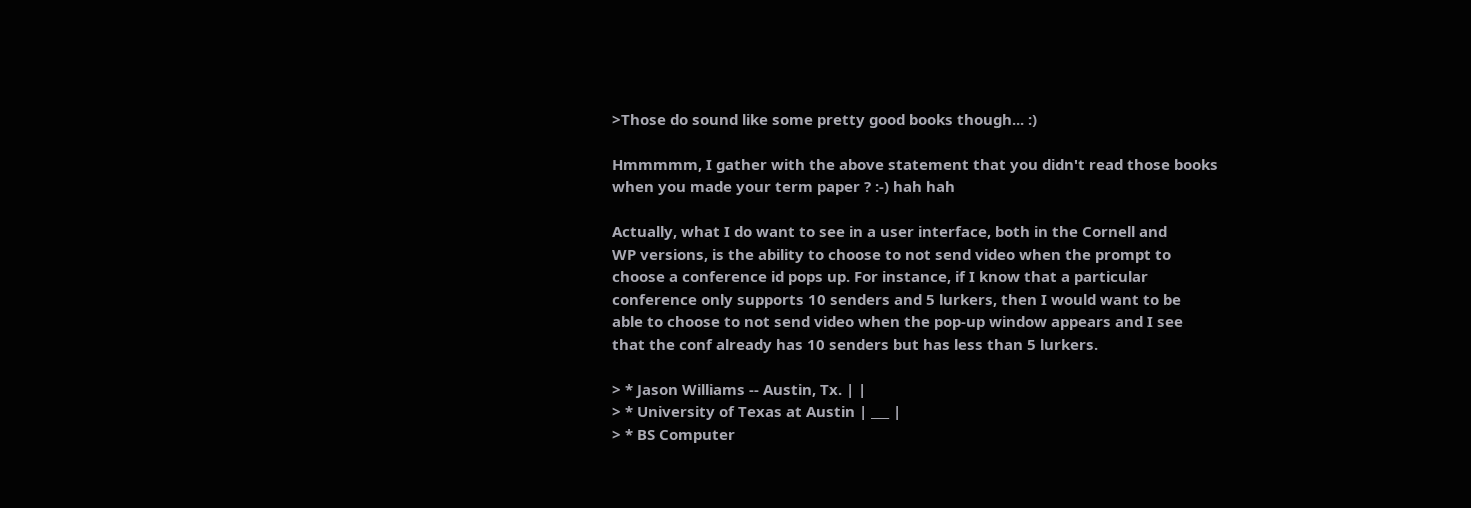>Those do sound like some pretty good books though... :)

Hmmmmm, I gather with the above statement that you didn't read those books
when you made your term paper ? :-) hah hah

Actually, what I do want to see in a user interface, both in the Cornell and
WP versions, is the ability to choose to not send video when the prompt to
choose a conference id pops up. For instance, if I know that a particular
conference only supports 10 senders and 5 lurkers, then I would want to be
able to choose to not send video when the pop-up window appears and I see
that the conf already has 10 senders but has less than 5 lurkers.

> * Jason Williams -- Austin, Tx. | |
> * University of Texas at Austin | ___ |
> * BS Computer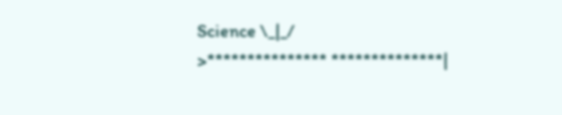Science \_|_/
>*************** **************|